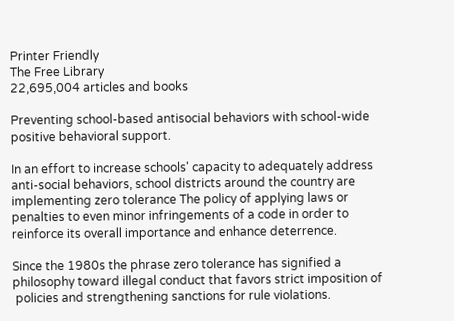Printer Friendly
The Free Library
22,695,004 articles and books

Preventing school-based antisocial behaviors with school-wide positive behavioral support.

In an effort to increase schools' capacity to adequately address anti-social behaviors, school districts around the country are implementing zero tolerance The policy of applying laws or penalties to even minor infringements of a code in order to reinforce its overall importance and enhance deterrence.

Since the 1980s the phrase zero tolerance has signified a philosophy toward illegal conduct that favors strict imposition of
 policies and strengthening sanctions for rule violations.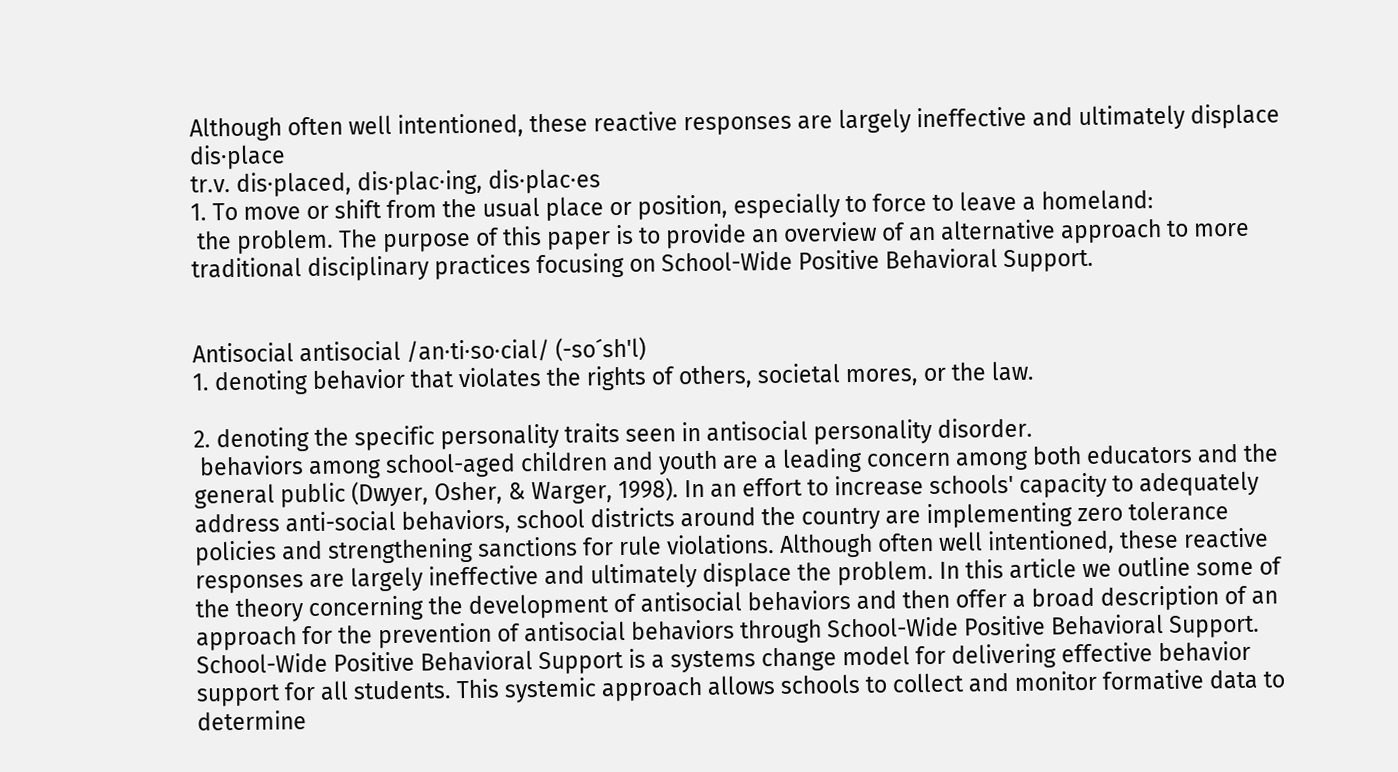Although often well intentioned, these reactive responses are largely ineffective and ultimately displace dis·place
tr.v. dis·placed, dis·plac·ing, dis·plac·es
1. To move or shift from the usual place or position, especially to force to leave a homeland:
 the problem. The purpose of this paper is to provide an overview of an alternative approach to more traditional disciplinary practices focusing on School-Wide Positive Behavioral Support.


Antisocial antisocial /an·ti·so·cial/ (-so´sh'l)
1. denoting behavior that violates the rights of others, societal mores, or the law.

2. denoting the specific personality traits seen in antisocial personality disorder.
 behaviors among school-aged children and youth are a leading concern among both educators and the general public (Dwyer, Osher, & Warger, 1998). In an effort to increase schools' capacity to adequately address anti-social behaviors, school districts around the country are implementing zero tolerance policies and strengthening sanctions for rule violations. Although often well intentioned, these reactive responses are largely ineffective and ultimately displace the problem. In this article we outline some of the theory concerning the development of antisocial behaviors and then offer a broad description of an approach for the prevention of antisocial behaviors through School-Wide Positive Behavioral Support. School-Wide Positive Behavioral Support is a systems change model for delivering effective behavior support for all students. This systemic approach allows schools to collect and monitor formative data to determine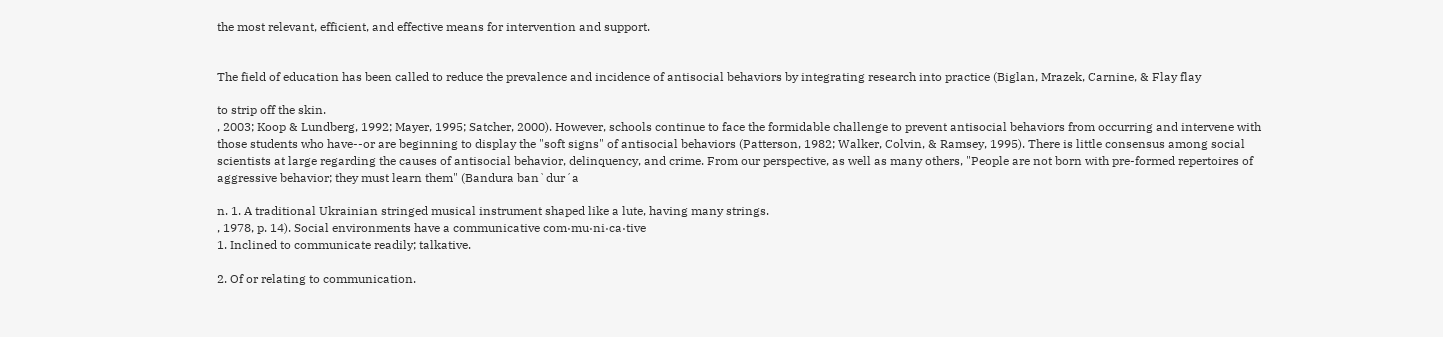the most relevant, efficient, and effective means for intervention and support.


The field of education has been called to reduce the prevalence and incidence of antisocial behaviors by integrating research into practice (Biglan, Mrazek, Carnine, & Flay flay

to strip off the skin.
, 2003; Koop & Lundberg, 1992; Mayer, 1995; Satcher, 2000). However, schools continue to face the formidable challenge to prevent antisocial behaviors from occurring and intervene with those students who have--or are beginning to display the "soft signs" of antisocial behaviors (Patterson, 1982; Walker, Colvin, & Ramsey, 1995). There is little consensus among social scientists at large regarding the causes of antisocial behavior, delinquency, and crime. From our perspective, as well as many others, "People are not born with pre-formed repertoires of aggressive behavior; they must learn them" (Bandura ban`dur´a

n. 1. A traditional Ukrainian stringed musical instrument shaped like a lute, having many strings.
, 1978, p. 14). Social environments have a communicative com·mu·ni·ca·tive
1. Inclined to communicate readily; talkative.

2. Of or relating to communication.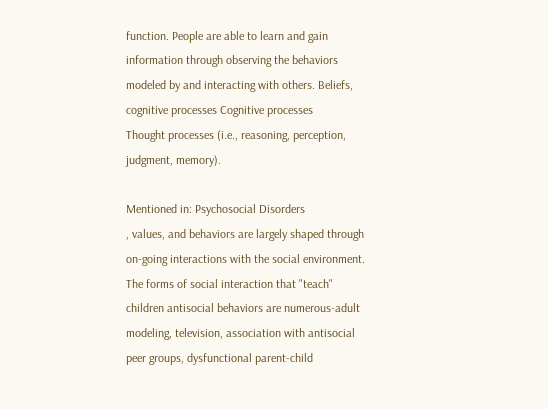function. People are able to learn and gain information through observing the behaviors modeled by and interacting with others. Beliefs, cognitive processes Cognitive processes
Thought processes (i.e., reasoning, perception, judgment, memory).

Mentioned in: Psychosocial Disorders
, values, and behaviors are largely shaped through on-going interactions with the social environment. The forms of social interaction that "teach" children antisocial behaviors are numerous-adult modeling, television, association with antisocial peer groups, dysfunctional parent-child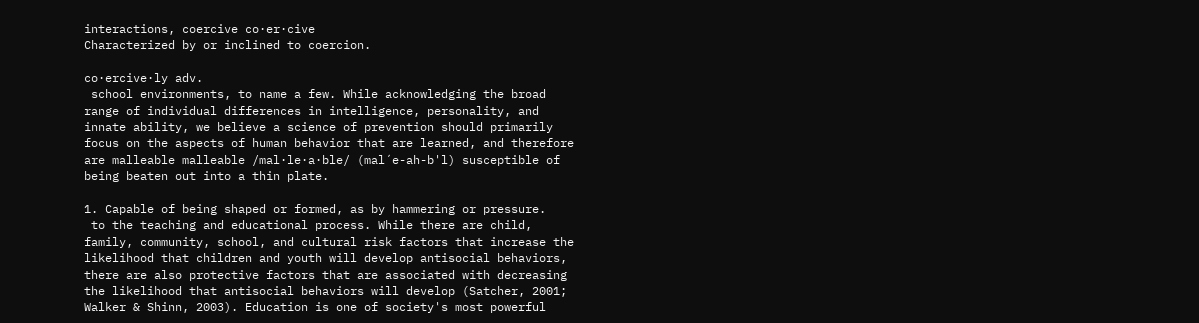interactions, coercive co·er·cive
Characterized by or inclined to coercion.

co·ercive·ly adv.
 school environments, to name a few. While acknowledging the broad range of individual differences in intelligence, personality, and innate ability, we believe a science of prevention should primarily focus on the aspects of human behavior that are learned, and therefore are malleable malleable /mal·le·a·ble/ (mal´e-ah-b'l) susceptible of being beaten out into a thin plate.

1. Capable of being shaped or formed, as by hammering or pressure.
 to the teaching and educational process. While there are child, family, community, school, and cultural risk factors that increase the likelihood that children and youth will develop antisocial behaviors, there are also protective factors that are associated with decreasing the likelihood that antisocial behaviors will develop (Satcher, 2001; Walker & Shinn, 2003). Education is one of society's most powerful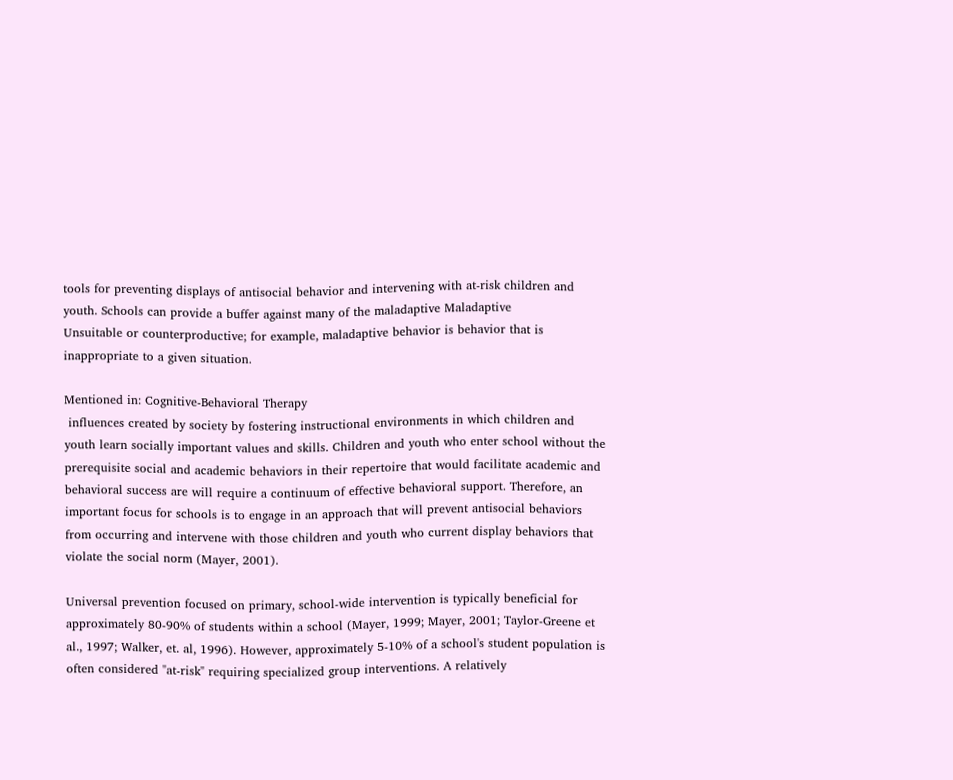tools for preventing displays of antisocial behavior and intervening with at-risk children and youth. Schools can provide a buffer against many of the maladaptive Maladaptive
Unsuitable or counterproductive; for example, maladaptive behavior is behavior that is inappropriate to a given situation.

Mentioned in: Cognitive-Behavioral Therapy
 influences created by society by fostering instructional environments in which children and youth learn socially important values and skills. Children and youth who enter school without the prerequisite social and academic behaviors in their repertoire that would facilitate academic and behavioral success are will require a continuum of effective behavioral support. Therefore, an important focus for schools is to engage in an approach that will prevent antisocial behaviors from occurring and intervene with those children and youth who current display behaviors that violate the social norm (Mayer, 2001).

Universal prevention focused on primary, school-wide intervention is typically beneficial for approximately 80-90% of students within a school (Mayer, 1999; Mayer, 2001; Taylor-Greene et al., 1997; Walker, et. al, 1996). However, approximately 5-10% of a school's student population is often considered "at-risk" requiring specialized group interventions. A relatively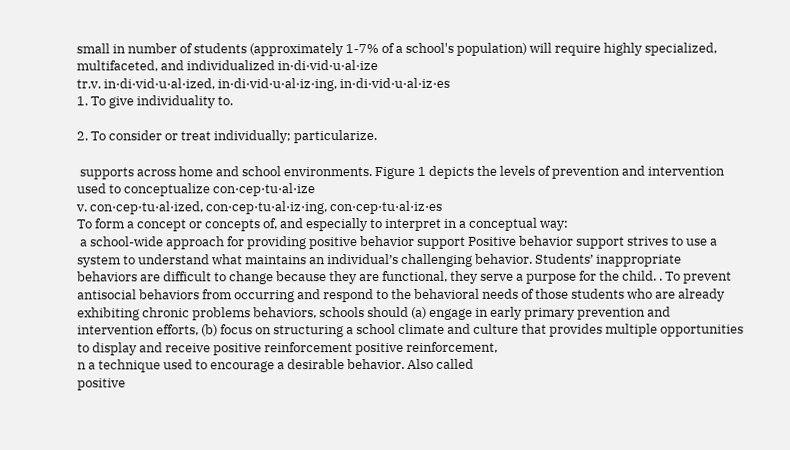small in number of students (approximately 1-7% of a school's population) will require highly specialized, multifaceted, and individualized in·di·vid·u·al·ize
tr.v. in·di·vid·u·al·ized, in·di·vid·u·al·iz·ing, in·di·vid·u·al·iz·es
1. To give individuality to.

2. To consider or treat individually; particularize.

 supports across home and school environments. Figure 1 depicts the levels of prevention and intervention used to conceptualize con·cep·tu·al·ize
v. con·cep·tu·al·ized, con·cep·tu·al·iz·ing, con·cep·tu·al·iz·es
To form a concept or concepts of, and especially to interpret in a conceptual way:
 a school-wide approach for providing positive behavior support Positive behavior support strives to use a system to understand what maintains an individual’s challenging behavior. Students’ inappropriate behaviors are difficult to change because they are functional, they serve a purpose for the child. . To prevent antisocial behaviors from occurring and respond to the behavioral needs of those students who are already exhibiting chronic problems behaviors, schools should (a) engage in early primary prevention and intervention efforts, (b) focus on structuring a school climate and culture that provides multiple opportunities to display and receive positive reinforcement positive reinforcement,
n a technique used to encourage a desirable behavior. Also called
positive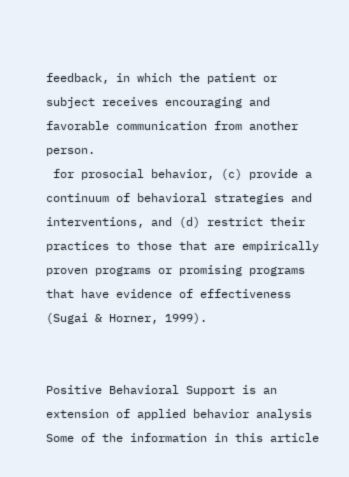feedback, in which the patient or subject receives encouraging and favorable communication from another person.
 for prosocial behavior, (c) provide a continuum of behavioral strategies and interventions, and (d) restrict their practices to those that are empirically proven programs or promising programs that have evidence of effectiveness (Sugai & Horner, 1999).


Positive Behavioral Support is an extension of applied behavior analysis Some of the information in this article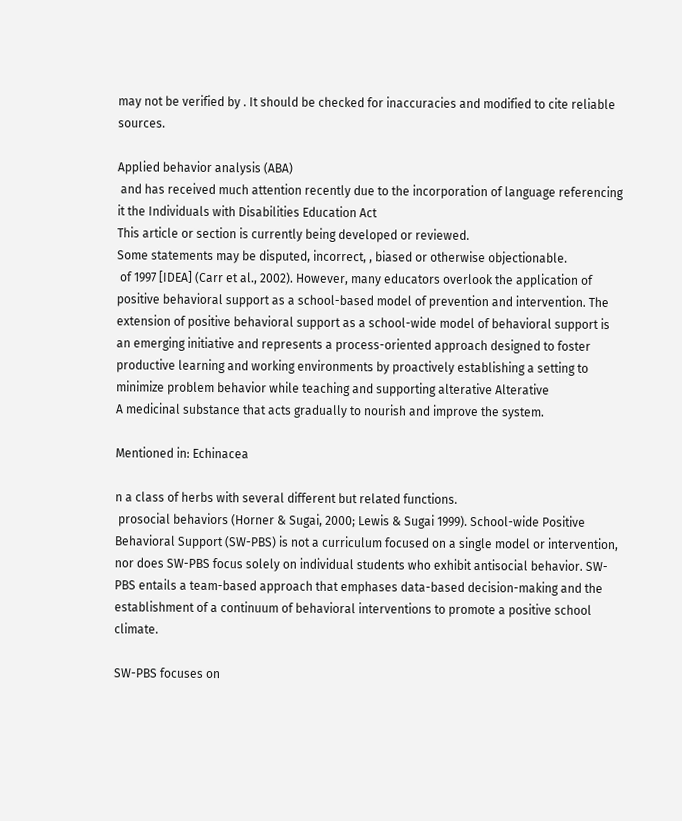may not be verified by . It should be checked for inaccuracies and modified to cite reliable sources.

Applied behavior analysis (ABA)
 and has received much attention recently due to the incorporation of language referencing it the Individuals with Disabilities Education Act
This article or section is currently being developed or reviewed.
Some statements may be disputed, incorrect, , biased or otherwise objectionable.
 of 1997 [IDEA] (Carr et al., 2002). However, many educators overlook the application of positive behavioral support as a school-based model of prevention and intervention. The extension of positive behavioral support as a school-wide model of behavioral support is an emerging initiative and represents a process-oriented approach designed to foster productive learning and working environments by proactively establishing a setting to minimize problem behavior while teaching and supporting alterative Alterative
A medicinal substance that acts gradually to nourish and improve the system.

Mentioned in: Echinacea

n a class of herbs with several different but related functions.
 prosocial behaviors (Horner & Sugai, 2000; Lewis & Sugai 1999). School-wide Positive Behavioral Support (SW-PBS) is not a curriculum focused on a single model or intervention, nor does SW-PBS focus solely on individual students who exhibit antisocial behavior. SW-PBS entails a team-based approach that emphases data-based decision-making and the establishment of a continuum of behavioral interventions to promote a positive school climate.

SW-PBS focuses on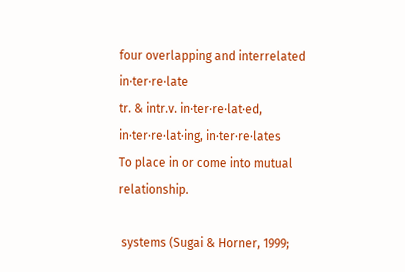four overlapping and interrelated in·ter·re·late
tr. & intr.v. in·ter·re·lat·ed, in·ter·re·lat·ing, in·ter·re·lates
To place in or come into mutual relationship.

 systems (Sugai & Horner, 1999;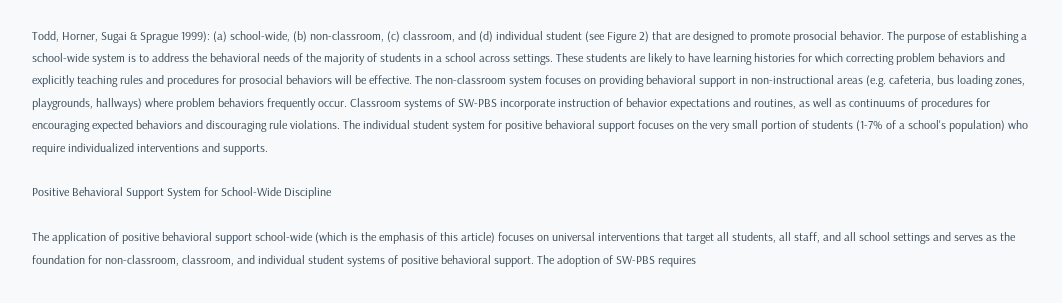Todd, Horner, Sugai & Sprague 1999): (a) school-wide, (b) non-classroom, (c) classroom, and (d) individual student (see Figure 2) that are designed to promote prosocial behavior. The purpose of establishing a school-wide system is to address the behavioral needs of the majority of students in a school across settings. These students are likely to have learning histories for which correcting problem behaviors and explicitly teaching rules and procedures for prosocial behaviors will be effective. The non-classroom system focuses on providing behavioral support in non-instructional areas (e.g. cafeteria, bus loading zones, playgrounds, hallways) where problem behaviors frequently occur. Classroom systems of SW-PBS incorporate instruction of behavior expectations and routines, as well as continuums of procedures for encouraging expected behaviors and discouraging rule violations. The individual student system for positive behavioral support focuses on the very small portion of students (1-7% of a school's population) who require individualized interventions and supports.

Positive Behavioral Support System for School-Wide Discipline

The application of positive behavioral support school-wide (which is the emphasis of this article) focuses on universal interventions that target all students, all staff, and all school settings and serves as the foundation for non-classroom, classroom, and individual student systems of positive behavioral support. The adoption of SW-PBS requires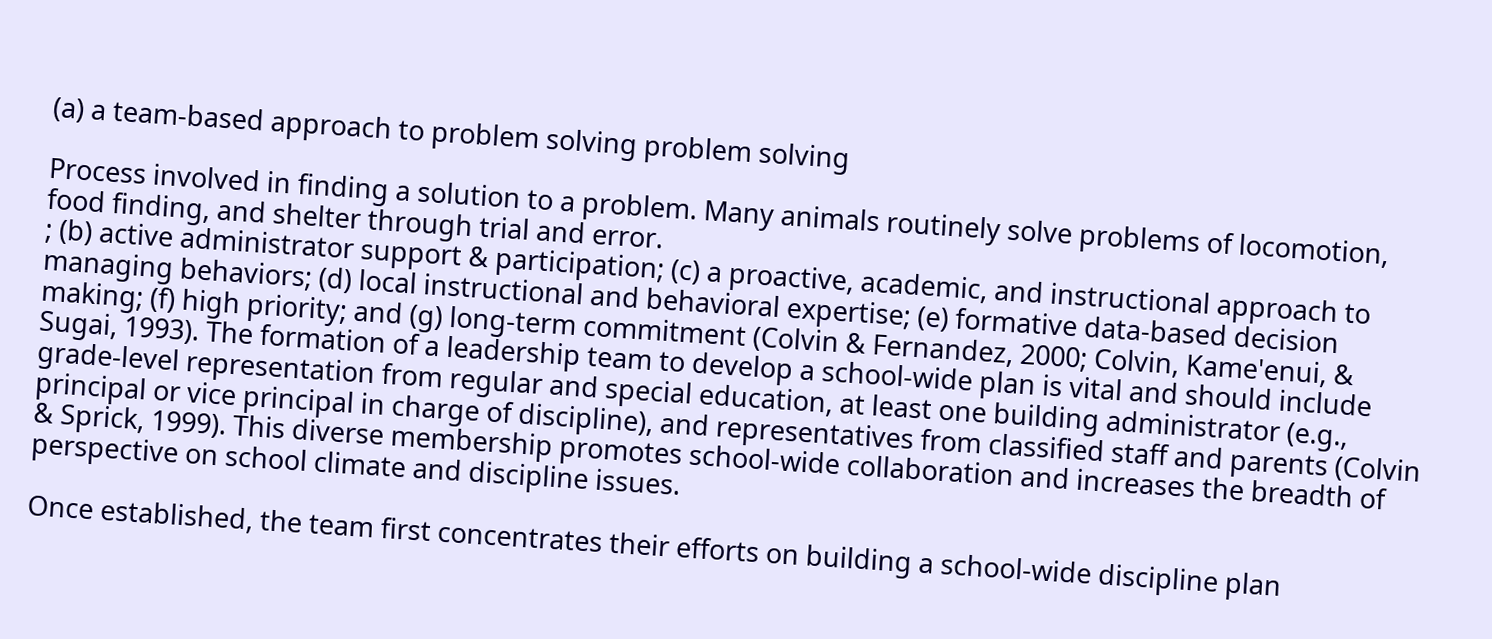(a) a team-based approach to problem solving problem solving

Process involved in finding a solution to a problem. Many animals routinely solve problems of locomotion, food finding, and shelter through trial and error.
; (b) active administrator support & participation; (c) a proactive, academic, and instructional approach to managing behaviors; (d) local instructional and behavioral expertise; (e) formative data-based decision making; (f) high priority; and (g) long-term commitment (Colvin & Fernandez, 2000; Colvin, Kame'enui, & Sugai, 1993). The formation of a leadership team to develop a school-wide plan is vital and should include grade-level representation from regular and special education, at least one building administrator (e.g., principal or vice principal in charge of discipline), and representatives from classified staff and parents (Colvin & Sprick, 1999). This diverse membership promotes school-wide collaboration and increases the breadth of perspective on school climate and discipline issues.

Once established, the team first concentrates their efforts on building a school-wide discipline plan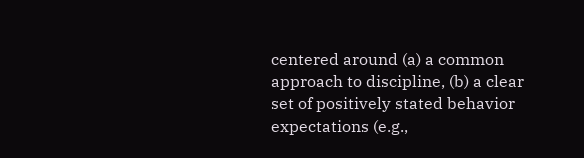centered around (a) a common approach to discipline, (b) a clear set of positively stated behavior expectations (e.g.,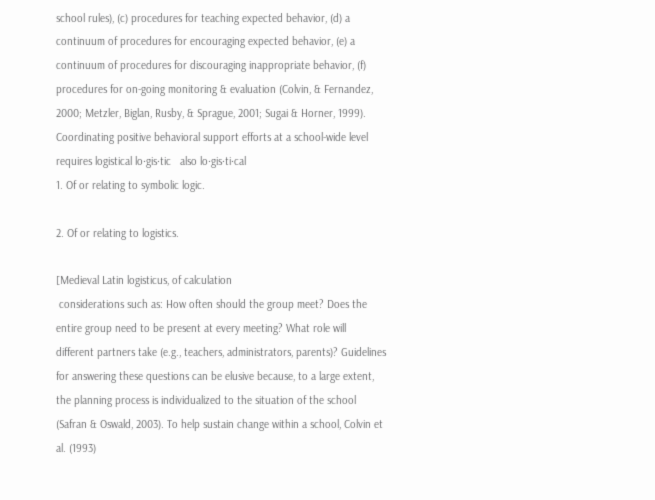school rules), (c) procedures for teaching expected behavior, (d) a continuum of procedures for encouraging expected behavior, (e) a continuum of procedures for discouraging inappropriate behavior, (f) procedures for on-going monitoring & evaluation (Colvin, & Fernandez, 2000; Metzler, Biglan, Rusby, & Sprague, 2001; Sugai & Horner, 1999). Coordinating positive behavioral support efforts at a school-wide level requires logistical lo·gis·tic   also lo·gis·ti·cal
1. Of or relating to symbolic logic.

2. Of or relating to logistics.

[Medieval Latin logisticus, of calculation
 considerations such as: How often should the group meet? Does the entire group need to be present at every meeting? What role will different partners take (e.g., teachers, administrators, parents)? Guidelines for answering these questions can be elusive because, to a large extent, the planning process is individualized to the situation of the school (Safran & Oswald, 2003). To help sustain change within a school, Colvin et al. (1993)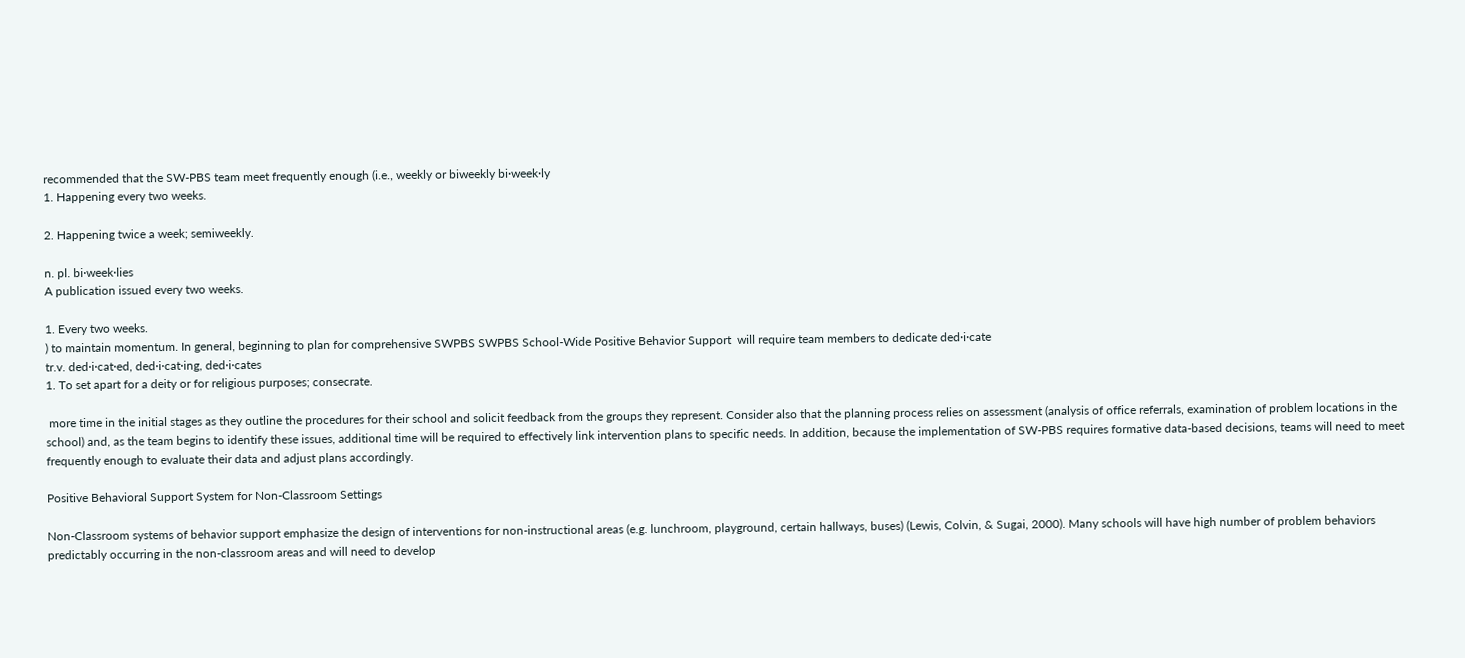recommended that the SW-PBS team meet frequently enough (i.e., weekly or biweekly bi·week·ly
1. Happening every two weeks.

2. Happening twice a week; semiweekly.

n. pl. bi·week·lies
A publication issued every two weeks.

1. Every two weeks.
) to maintain momentum. In general, beginning to plan for comprehensive SWPBS SWPBS School-Wide Positive Behavior Support  will require team members to dedicate ded·i·cate
tr.v. ded·i·cat·ed, ded·i·cat·ing, ded·i·cates
1. To set apart for a deity or for religious purposes; consecrate.

 more time in the initial stages as they outline the procedures for their school and solicit feedback from the groups they represent. Consider also that the planning process relies on assessment (analysis of office referrals, examination of problem locations in the school) and, as the team begins to identify these issues, additional time will be required to effectively link intervention plans to specific needs. In addition, because the implementation of SW-PBS requires formative data-based decisions, teams will need to meet frequently enough to evaluate their data and adjust plans accordingly.

Positive Behavioral Support System for Non-Classroom Settings

Non-Classroom systems of behavior support emphasize the design of interventions for non-instructional areas (e.g. lunchroom, playground, certain hallways, buses) (Lewis, Colvin, & Sugai, 2000). Many schools will have high number of problem behaviors predictably occurring in the non-classroom areas and will need to develop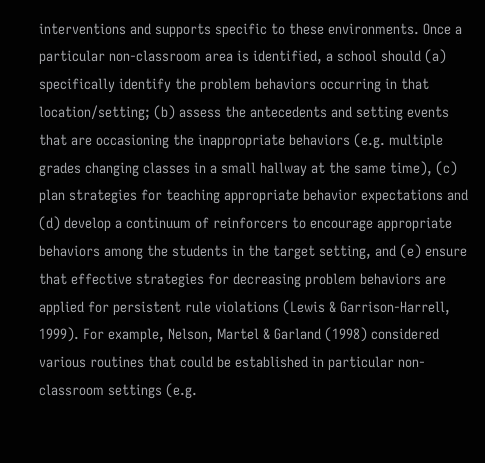interventions and supports specific to these environments. Once a particular non-classroom area is identified, a school should (a) specifically identify the problem behaviors occurring in that location/setting; (b) assess the antecedents and setting events that are occasioning the inappropriate behaviors (e.g. multiple grades changing classes in a small hallway at the same time), (c) plan strategies for teaching appropriate behavior expectations and (d) develop a continuum of reinforcers to encourage appropriate behaviors among the students in the target setting, and (e) ensure that effective strategies for decreasing problem behaviors are applied for persistent rule violations (Lewis & Garrison-Harrell, 1999). For example, Nelson, Martel & Garland (1998) considered various routines that could be established in particular non-classroom settings (e.g.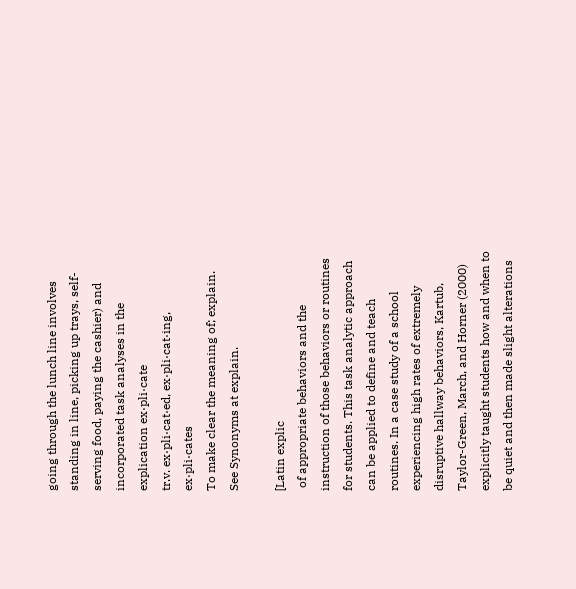going through the lunch line involves standing in line, picking up trays, self-serving food, paying the cashier) and incorporated task analyses in the explication ex·pli·cate
tr.v. ex·pli·cat·ed, ex·pli·cat·ing, ex·pli·cates
To make clear the meaning of; explain. See Synonyms at explain.

[Latin explic
 of appropriate behaviors and the instruction of those behaviors or routines for students. This task analytic approach can be applied to define and teach routines. In a case study of a school experiencing high rates of extremely disruptive hallway behaviors, Kartub, Taylor-Green, March, and Horner (2000) explicitly taught students how and when to be quiet and then made slight alterations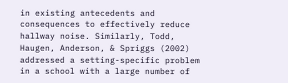in existing antecedents and consequences to effectively reduce hallway noise. Similarly, Todd, Haugen, Anderson, & Spriggs (2002) addressed a setting-specific problem in a school with a large number of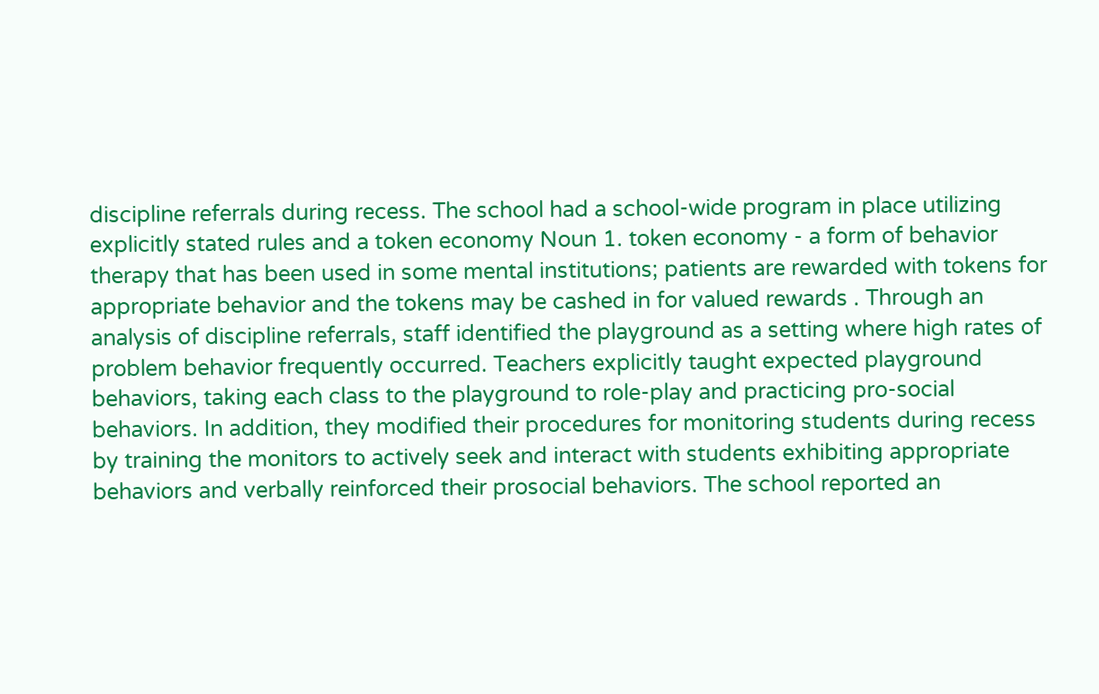discipline referrals during recess. The school had a school-wide program in place utilizing explicitly stated rules and a token economy Noun 1. token economy - a form of behavior therapy that has been used in some mental institutions; patients are rewarded with tokens for appropriate behavior and the tokens may be cashed in for valued rewards . Through an analysis of discipline referrals, staff identified the playground as a setting where high rates of problem behavior frequently occurred. Teachers explicitly taught expected playground behaviors, taking each class to the playground to role-play and practicing pro-social behaviors. In addition, they modified their procedures for monitoring students during recess by training the monitors to actively seek and interact with students exhibiting appropriate behaviors and verbally reinforced their prosocial behaviors. The school reported an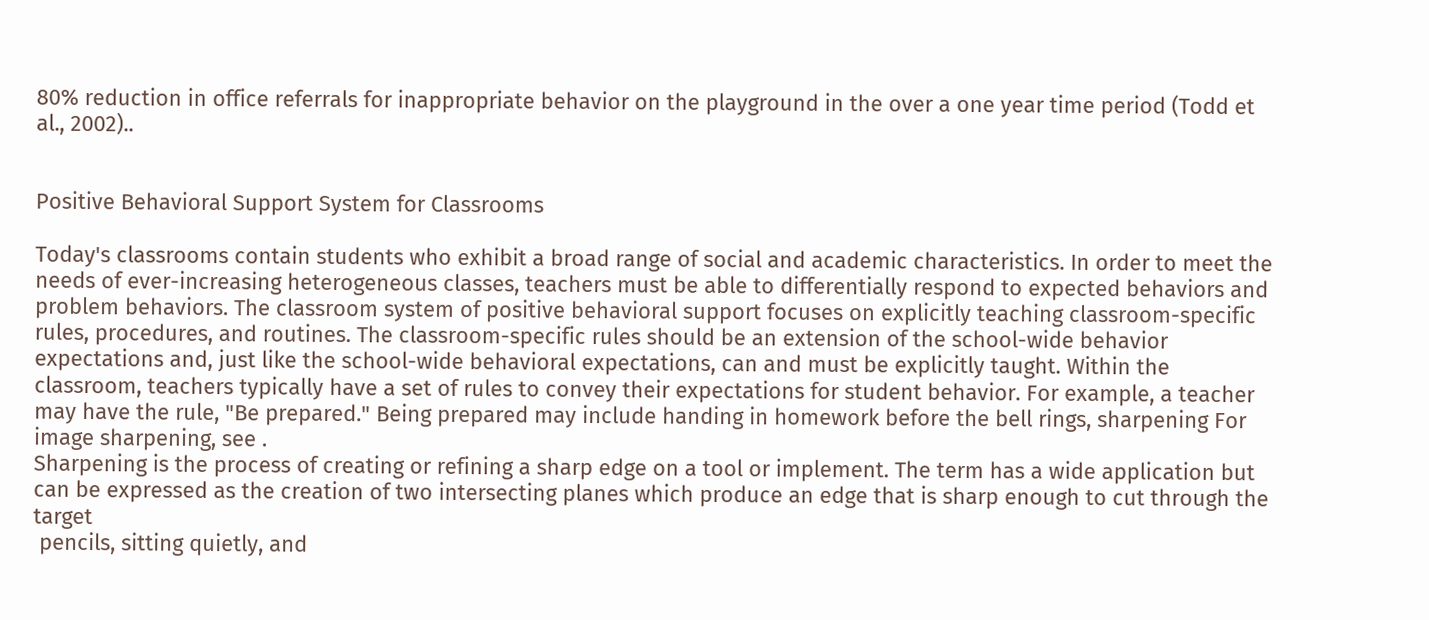80% reduction in office referrals for inappropriate behavior on the playground in the over a one year time period (Todd et al., 2002)..


Positive Behavioral Support System for Classrooms

Today's classrooms contain students who exhibit a broad range of social and academic characteristics. In order to meet the needs of ever-increasing heterogeneous classes, teachers must be able to differentially respond to expected behaviors and problem behaviors. The classroom system of positive behavioral support focuses on explicitly teaching classroom-specific rules, procedures, and routines. The classroom-specific rules should be an extension of the school-wide behavior expectations and, just like the school-wide behavioral expectations, can and must be explicitly taught. Within the classroom, teachers typically have a set of rules to convey their expectations for student behavior. For example, a teacher may have the rule, "Be prepared." Being prepared may include handing in homework before the bell rings, sharpening For image sharpening, see .
Sharpening is the process of creating or refining a sharp edge on a tool or implement. The term has a wide application but can be expressed as the creation of two intersecting planes which produce an edge that is sharp enough to cut through the target
 pencils, sitting quietly, and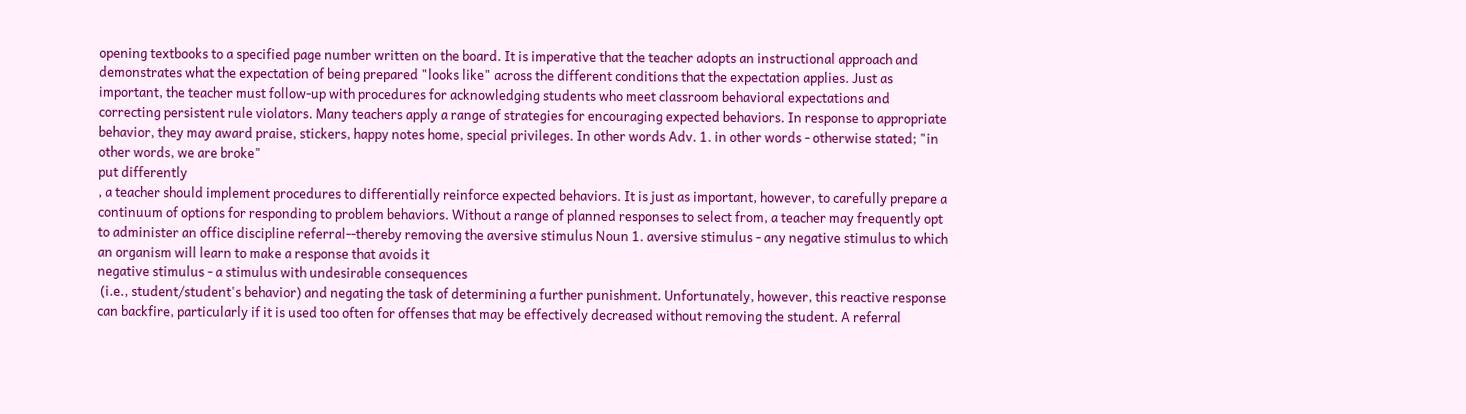opening textbooks to a specified page number written on the board. It is imperative that the teacher adopts an instructional approach and demonstrates what the expectation of being prepared "looks like" across the different conditions that the expectation applies. Just as important, the teacher must follow-up with procedures for acknowledging students who meet classroom behavioral expectations and correcting persistent rule violators. Many teachers apply a range of strategies for encouraging expected behaviors. In response to appropriate behavior, they may award praise, stickers, happy notes home, special privileges. In other words Adv. 1. in other words - otherwise stated; "in other words, we are broke"
put differently
, a teacher should implement procedures to differentially reinforce expected behaviors. It is just as important, however, to carefully prepare a continuum of options for responding to problem behaviors. Without a range of planned responses to select from, a teacher may frequently opt to administer an office discipline referral--thereby removing the aversive stimulus Noun 1. aversive stimulus - any negative stimulus to which an organism will learn to make a response that avoids it
negative stimulus - a stimulus with undesirable consequences
 (i.e., student/student's behavior) and negating the task of determining a further punishment. Unfortunately, however, this reactive response can backfire, particularly if it is used too often for offenses that may be effectively decreased without removing the student. A referral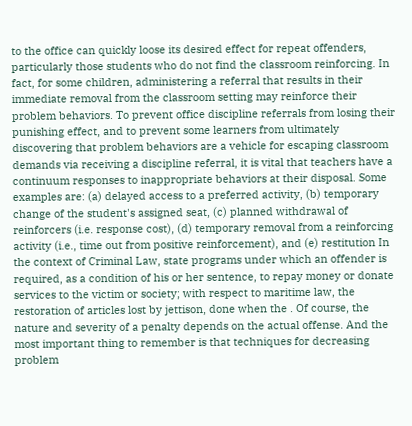to the office can quickly loose its desired effect for repeat offenders, particularly those students who do not find the classroom reinforcing. In fact, for some children, administering a referral that results in their immediate removal from the classroom setting may reinforce their problem behaviors. To prevent office discipline referrals from losing their punishing effect, and to prevent some learners from ultimately discovering that problem behaviors are a vehicle for escaping classroom demands via receiving a discipline referral, it is vital that teachers have a continuum responses to inappropriate behaviors at their disposal. Some examples are: (a) delayed access to a preferred activity, (b) temporary change of the student's assigned seat, (c) planned withdrawal of reinforcers (i.e. response cost), (d) temporary removal from a reinforcing activity (i.e., time out from positive reinforcement), and (e) restitution In the context of Criminal Law, state programs under which an offender is required, as a condition of his or her sentence, to repay money or donate services to the victim or society; with respect to maritime law, the restoration of articles lost by jettison, done when the . Of course, the nature and severity of a penalty depends on the actual offense. And the most important thing to remember is that techniques for decreasing problem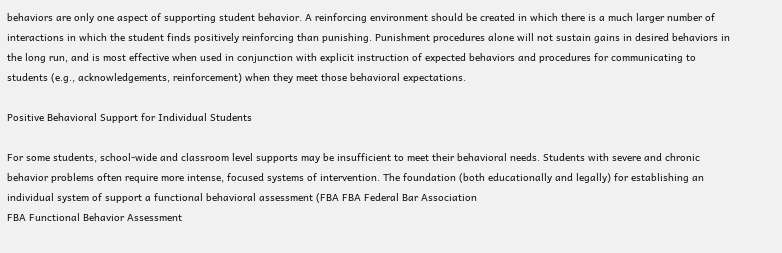behaviors are only one aspect of supporting student behavior. A reinforcing environment should be created in which there is a much larger number of interactions in which the student finds positively reinforcing than punishing. Punishment procedures alone will not sustain gains in desired behaviors in the long run, and is most effective when used in conjunction with explicit instruction of expected behaviors and procedures for communicating to students (e.g., acknowledgements, reinforcement) when they meet those behavioral expectations.

Positive Behavioral Support for Individual Students

For some students, school-wide and classroom level supports may be insufficient to meet their behavioral needs. Students with severe and chronic behavior problems often require more intense, focused systems of intervention. The foundation (both educationally and legally) for establishing an individual system of support a functional behavioral assessment (FBA FBA Federal Bar Association
FBA Functional Behavior Assessment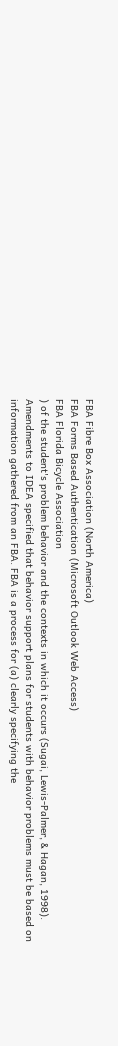FBA Fibre Box Association (North America)
FBA Forms Based Authentication (Microsoft Outlook Web Access)
FBA Florida Bicycle Association
) of the student's problem behavior and the contexts in which it occurs (Sugai, Lewis-Palmer, & Hagan, 1998). Amendments to IDEA specified that behavior support plans for students with behavior problems must be based on information gathered from an FBA. FBA is a process for (a) clearly specifying the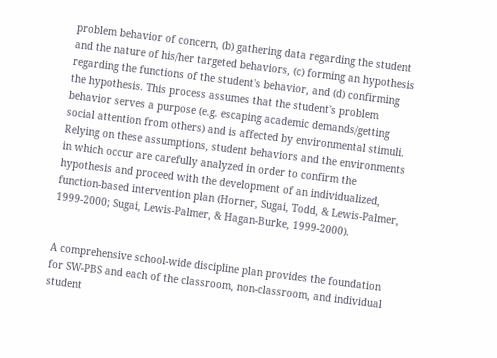problem behavior of concern, (b) gathering data regarding the student and the nature of his/her targeted behaviors, (c) forming an hypothesis regarding the functions of the student's behavior, and (d) confirming the hypothesis. This process assumes that the student's problem behavior serves a purpose (e.g. escaping academic demands/getting social attention from others) and is affected by environmental stimuli. Relying on these assumptions, student behaviors and the environments in which occur are carefully analyzed in order to confirm the hypothesis and proceed with the development of an individualized, function-based intervention plan (Horner, Sugai, Todd, & Lewis-Palmer, 1999-2000; Sugai, Lewis-Palmer, & Hagan-Burke, 1999-2000).


A comprehensive school-wide discipline plan provides the foundation for SW-PBS and each of the classroom, non-classroom, and individual student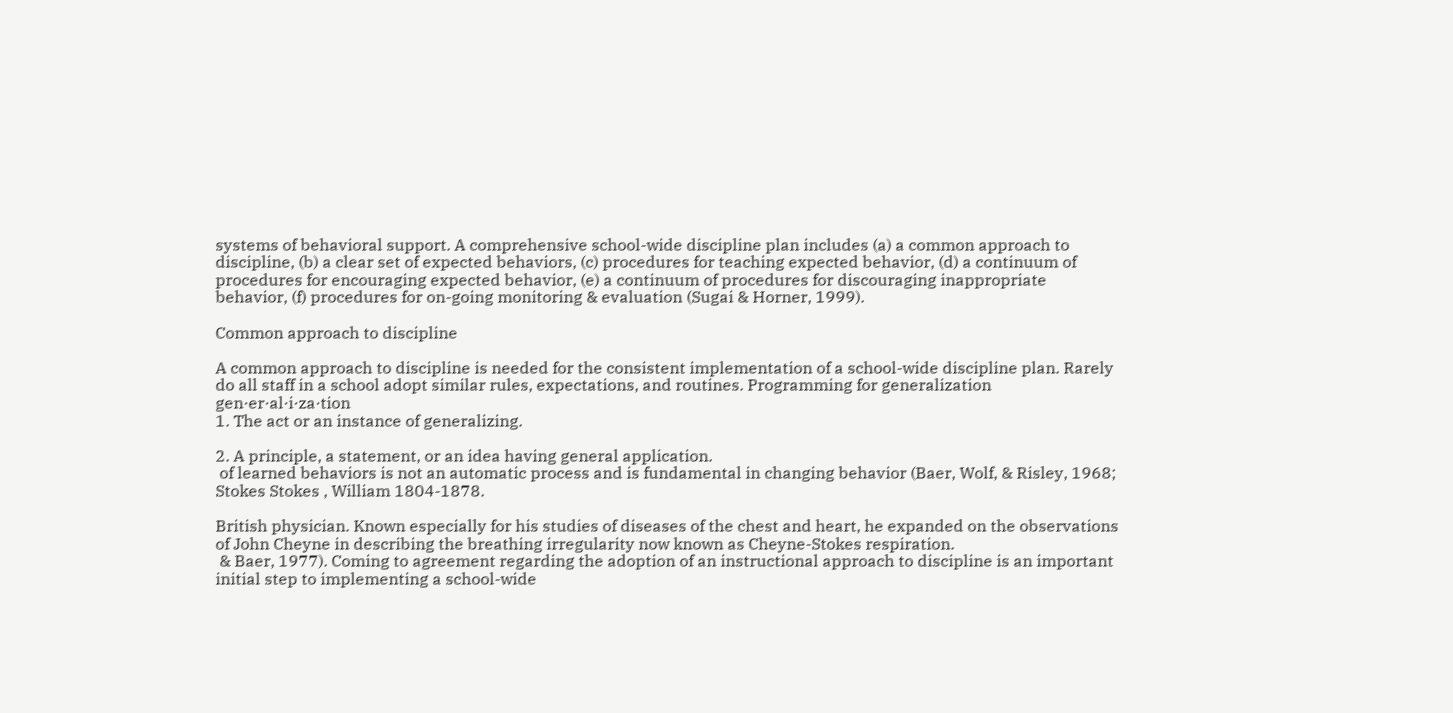systems of behavioral support. A comprehensive school-wide discipline plan includes (a) a common approach to discipline, (b) a clear set of expected behaviors, (c) procedures for teaching expected behavior, (d) a continuum of procedures for encouraging expected behavior, (e) a continuum of procedures for discouraging inappropriate behavior, (f) procedures for on-going monitoring & evaluation (Sugai & Horner, 1999).

Common approach to discipline

A common approach to discipline is needed for the consistent implementation of a school-wide discipline plan. Rarely do all staff in a school adopt similar rules, expectations, and routines. Programming for generalization gen·er·al·i·za·tion
1. The act or an instance of generalizing.

2. A principle, a statement, or an idea having general application.
 of learned behaviors is not an automatic process and is fundamental in changing behavior (Baer, Wolf, & Risley, 1968; Stokes Stokes , William 1804-1878.

British physician. Known especially for his studies of diseases of the chest and heart, he expanded on the observations of John Cheyne in describing the breathing irregularity now known as Cheyne-Stokes respiration.
 & Baer, 1977). Coming to agreement regarding the adoption of an instructional approach to discipline is an important initial step to implementing a school-wide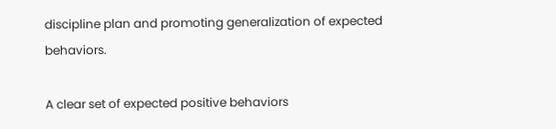discipline plan and promoting generalization of expected behaviors.

A clear set of expected positive behaviors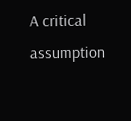A critical assumption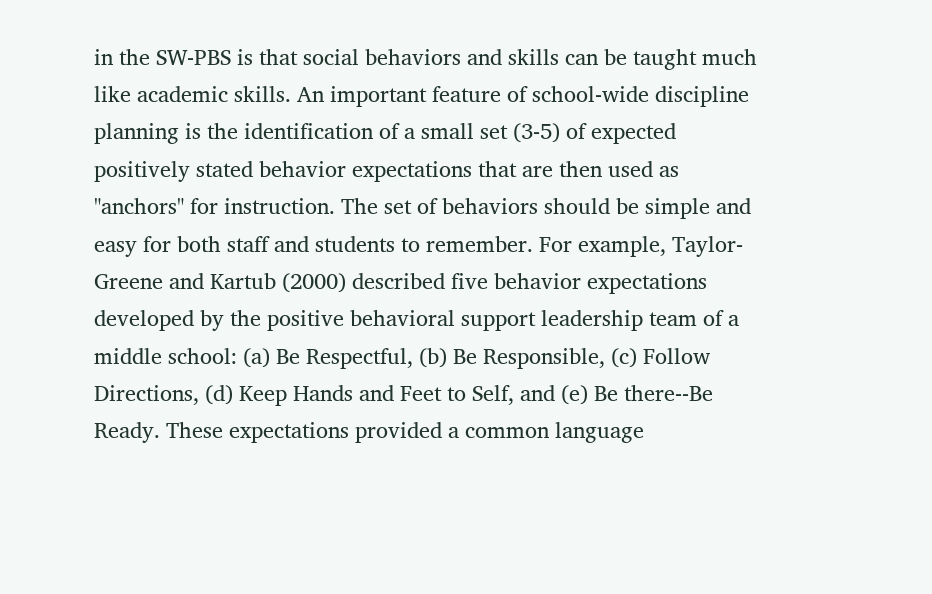in the SW-PBS is that social behaviors and skills can be taught much like academic skills. An important feature of school-wide discipline planning is the identification of a small set (3-5) of expected positively stated behavior expectations that are then used as "anchors" for instruction. The set of behaviors should be simple and easy for both staff and students to remember. For example, Taylor-Greene and Kartub (2000) described five behavior expectations developed by the positive behavioral support leadership team of a middle school: (a) Be Respectful, (b) Be Responsible, (c) Follow Directions, (d) Keep Hands and Feet to Self, and (e) Be there--Be Ready. These expectations provided a common language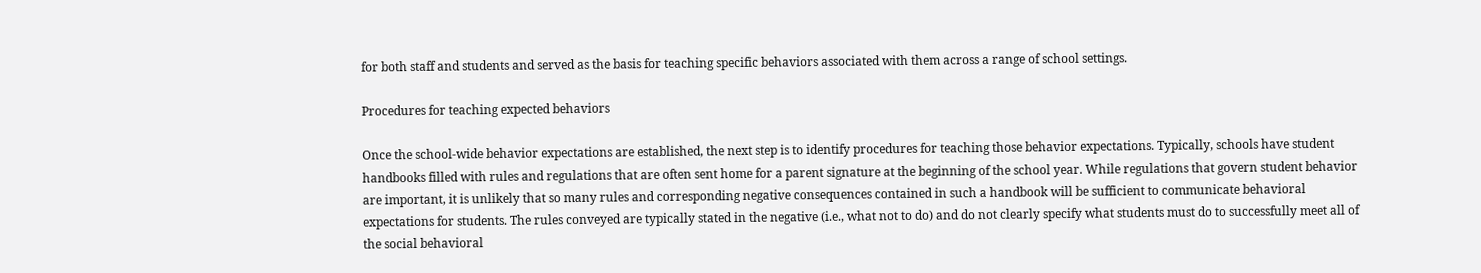for both staff and students and served as the basis for teaching specific behaviors associated with them across a range of school settings.

Procedures for teaching expected behaviors

Once the school-wide behavior expectations are established, the next step is to identify procedures for teaching those behavior expectations. Typically, schools have student handbooks filled with rules and regulations that are often sent home for a parent signature at the beginning of the school year. While regulations that govern student behavior are important, it is unlikely that so many rules and corresponding negative consequences contained in such a handbook will be sufficient to communicate behavioral expectations for students. The rules conveyed are typically stated in the negative (i.e., what not to do) and do not clearly specify what students must do to successfully meet all of the social behavioral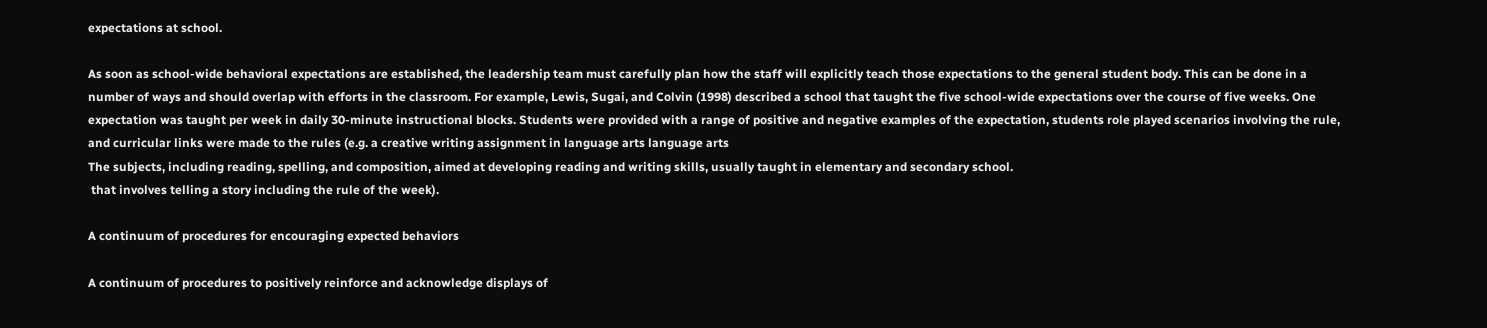expectations at school.

As soon as school-wide behavioral expectations are established, the leadership team must carefully plan how the staff will explicitly teach those expectations to the general student body. This can be done in a number of ways and should overlap with efforts in the classroom. For example, Lewis, Sugai, and Colvin (1998) described a school that taught the five school-wide expectations over the course of five weeks. One expectation was taught per week in daily 30-minute instructional blocks. Students were provided with a range of positive and negative examples of the expectation, students role played scenarios involving the rule, and curricular links were made to the rules (e.g. a creative writing assignment in language arts language arts
The subjects, including reading, spelling, and composition, aimed at developing reading and writing skills, usually taught in elementary and secondary school.
 that involves telling a story including the rule of the week).

A continuum of procedures for encouraging expected behaviors

A continuum of procedures to positively reinforce and acknowledge displays of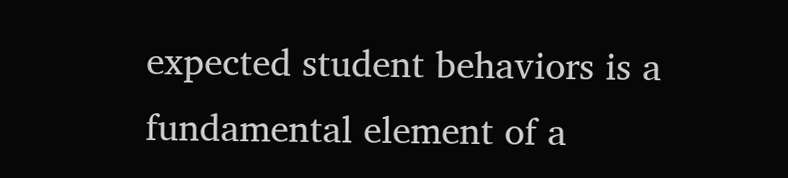expected student behaviors is a fundamental element of a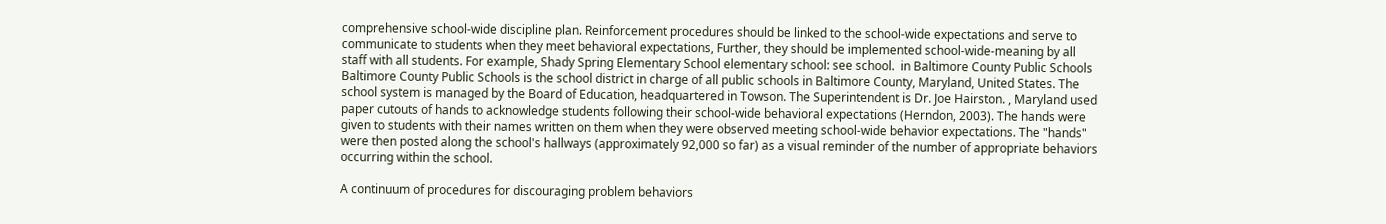comprehensive school-wide discipline plan. Reinforcement procedures should be linked to the school-wide expectations and serve to communicate to students when they meet behavioral expectations, Further, they should be implemented school-wide-meaning by all staff with all students. For example, Shady Spring Elementary School elementary school: see school.  in Baltimore County Public Schools Baltimore County Public Schools is the school district in charge of all public schools in Baltimore County, Maryland, United States. The school system is managed by the Board of Education, headquartered in Towson. The Superintendent is Dr. Joe Hairston. , Maryland used paper cutouts of hands to acknowledge students following their school-wide behavioral expectations (Herndon, 2003). The hands were given to students with their names written on them when they were observed meeting school-wide behavior expectations. The "hands" were then posted along the school's hallways (approximately 92,000 so far) as a visual reminder of the number of appropriate behaviors occurring within the school.

A continuum of procedures for discouraging problem behaviors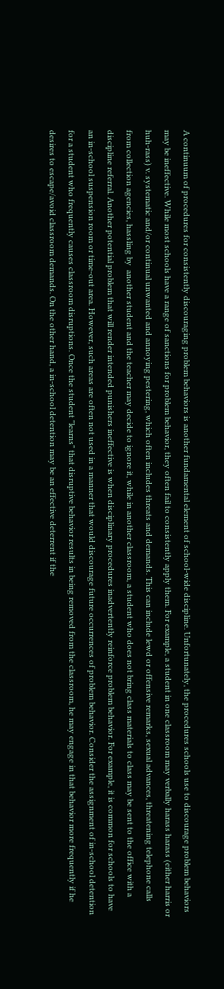A continuum of procedures for consistently discouraging problem behaviors is another fundamental element of school-wide discipline. Unfortunately, the procedures schools use to discourage problem behaviors may be ineffective. While most schools have a range of sanctions for problem behavior, they often fail to consistently apply them. For example, a student in one classroom may verbally harass harass (either harris or huh-rass) v. systematic and/or continual unwanted and annoying pestering, which often includes threats and demands. This can include lewd or offensive remarks, sexual advances, threatening telephone calls from collection agencies, hassling by  another student and the teacher may decide to ignore it, while in another classroom, a student who does not bring class materials to class may be sent to the office with a discipline referral. Another potential problem that will render intended punishers ineffective is when disciplinary procedures inadvertently reinforce problem behavior. For example, it is common for schools to have an in-school suspension room or time-out area. However, such areas are often not used in a manner that would discourage future occurrences of problem behavior. Consider the assignment of in-school detention for a student who frequently causes classroom disruptions. Once the student "learns" that disruptive behavior results in being removed from the classroom, he may engage in that behavior more frequently if he desires to escape/avoid classroom demands. On the other hand, a in-school detention may be an effective deterrent if the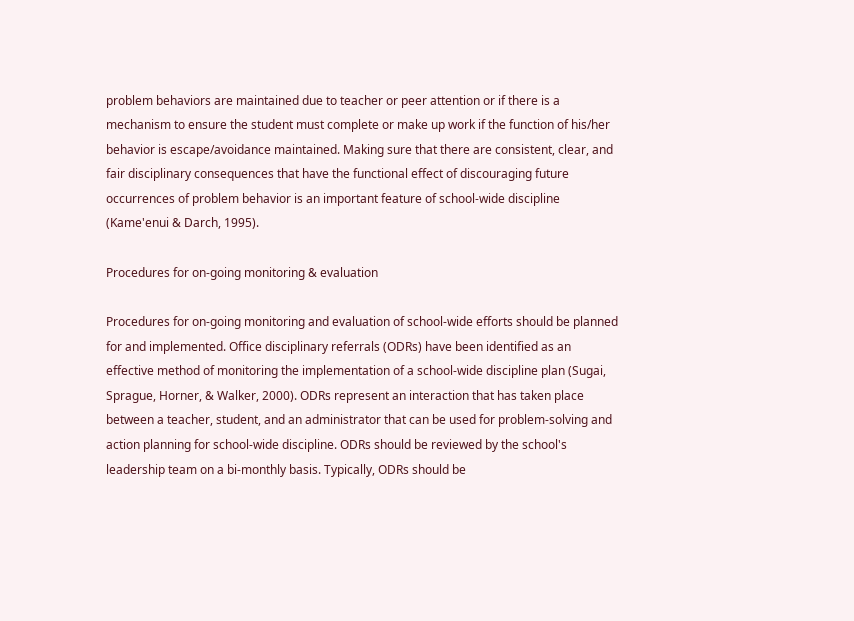problem behaviors are maintained due to teacher or peer attention or if there is a mechanism to ensure the student must complete or make up work if the function of his/her behavior is escape/avoidance maintained. Making sure that there are consistent, clear, and fair disciplinary consequences that have the functional effect of discouraging future occurrences of problem behavior is an important feature of school-wide discipline (Kame'enui & Darch, 1995).

Procedures for on-going monitoring & evaluation

Procedures for on-going monitoring and evaluation of school-wide efforts should be planned for and implemented. Office disciplinary referrals (ODRs) have been identified as an effective method of monitoring the implementation of a school-wide discipline plan (Sugai, Sprague, Horner, & Walker, 2000). ODRs represent an interaction that has taken place between a teacher, student, and an administrator that can be used for problem-solving and action planning for school-wide discipline. ODRs should be reviewed by the school's leadership team on a bi-monthly basis. Typically, ODRs should be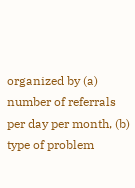organized by (a) number of referrals per day per month, (b) type of problem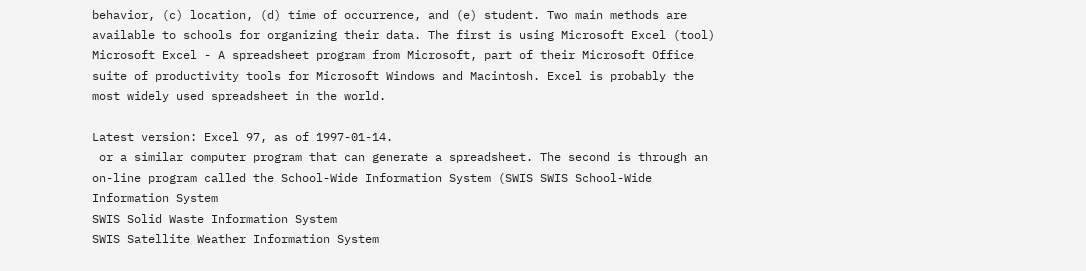behavior, (c) location, (d) time of occurrence, and (e) student. Two main methods are available to schools for organizing their data. The first is using Microsoft Excel (tool) Microsoft Excel - A spreadsheet program from Microsoft, part of their Microsoft Office suite of productivity tools for Microsoft Windows and Macintosh. Excel is probably the most widely used spreadsheet in the world.

Latest version: Excel 97, as of 1997-01-14.
 or a similar computer program that can generate a spreadsheet. The second is through an on-line program called the School-Wide Information System (SWIS SWIS School-Wide Information System
SWIS Solid Waste Information System
SWIS Satellite Weather Information System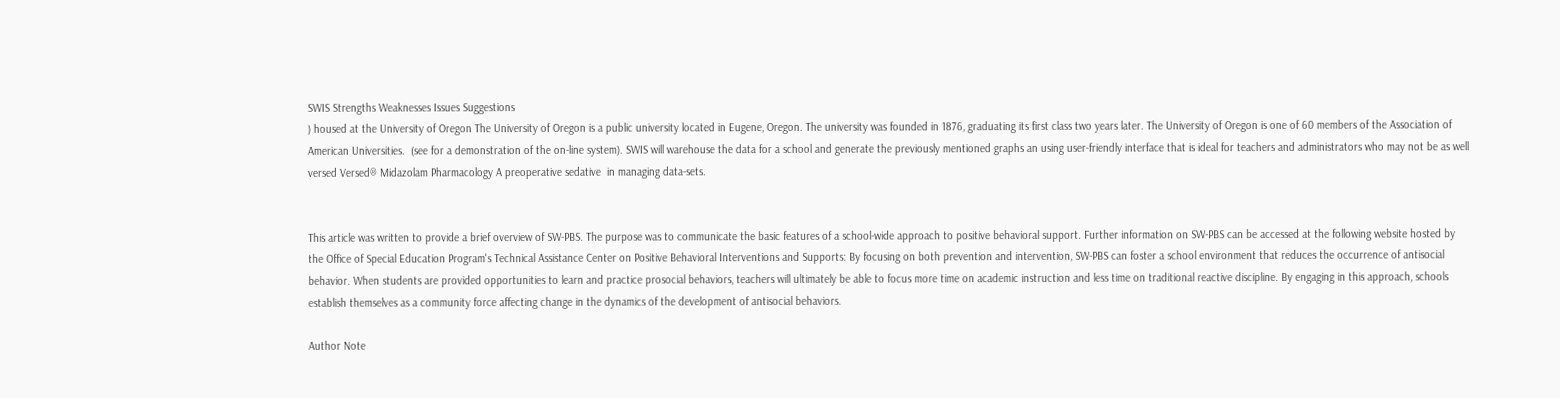SWIS Strengths Weaknesses Issues Suggestions
) housed at the University of Oregon The University of Oregon is a public university located in Eugene, Oregon. The university was founded in 1876, graduating its first class two years later. The University of Oregon is one of 60 members of the Association of American Universities.  (see for a demonstration of the on-line system). SWIS will warehouse the data for a school and generate the previously mentioned graphs an using user-friendly interface that is ideal for teachers and administrators who may not be as well versed Versed® Midazolam Pharmacology A preoperative sedative  in managing data-sets.


This article was written to provide a brief overview of SW-PBS. The purpose was to communicate the basic features of a school-wide approach to positive behavioral support. Further information on SW-PBS can be accessed at the following website hosted by the Office of Special Education Program's Technical Assistance Center on Positive Behavioral Interventions and Supports: By focusing on both prevention and intervention, SW-PBS can foster a school environment that reduces the occurrence of antisocial behavior. When students are provided opportunities to learn and practice prosocial behaviors, teachers will ultimately be able to focus more time on academic instruction and less time on traditional reactive discipline. By engaging in this approach, schools establish themselves as a community force affecting change in the dynamics of the development of antisocial behaviors.

Author Note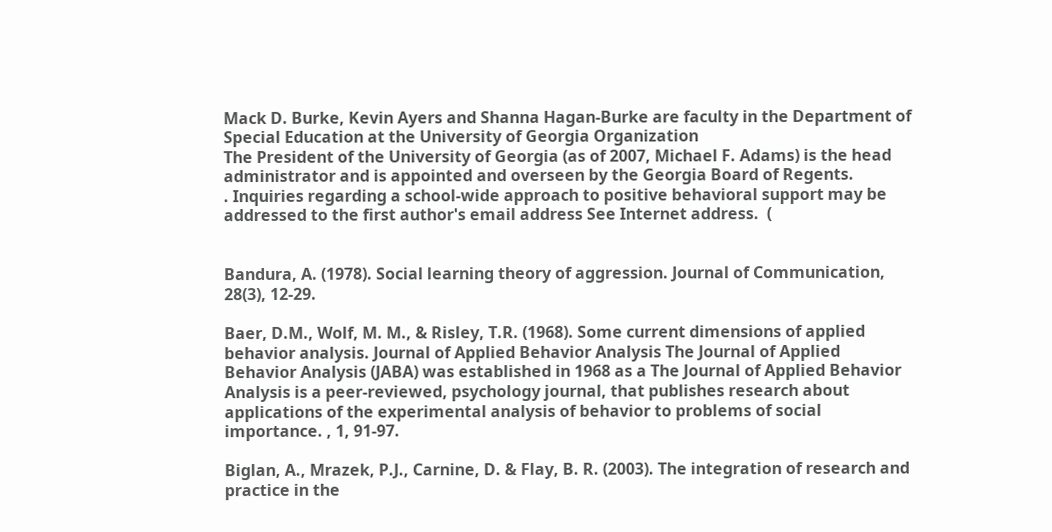Mack D. Burke, Kevin Ayers and Shanna Hagan-Burke are faculty in the Department of Special Education at the University of Georgia Organization
The President of the University of Georgia (as of 2007, Michael F. Adams) is the head administrator and is appointed and overseen by the Georgia Board of Regents.
. Inquiries regarding a school-wide approach to positive behavioral support may be addressed to the first author's email address See Internet address.  (


Bandura, A. (1978). Social learning theory of aggression. Journal of Communication, 28(3), 12-29.

Baer, D.M., Wolf, M. M., & Risley, T.R. (1968). Some current dimensions of applied behavior analysis. Journal of Applied Behavior Analysis The Journal of Applied Behavior Analysis (JABA) was established in 1968 as a The Journal of Applied Behavior Analysis is a peer-reviewed, psychology journal, that publishes research about applications of the experimental analysis of behavior to problems of social importance. , 1, 91-97.

Biglan, A., Mrazek, P.J., Carnine, D. & Flay, B. R. (2003). The integration of research and practice in the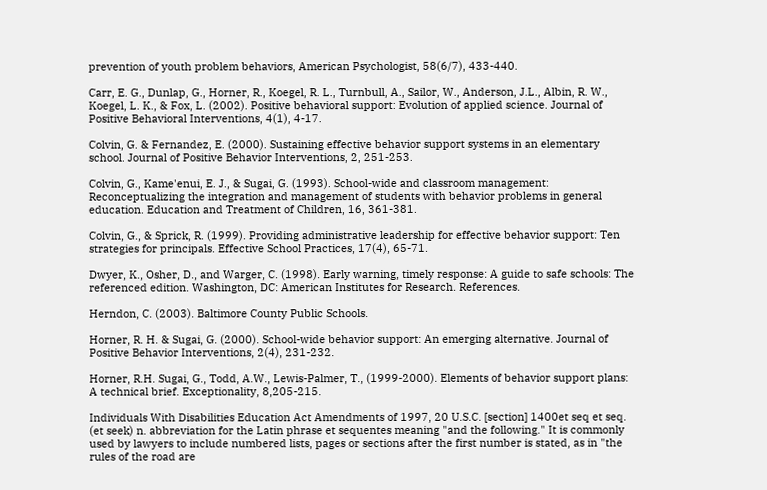prevention of youth problem behaviors, American Psychologist, 58(6/7), 433-440.

Carr, E. G., Dunlap, G., Horner, R., Koegel, R. L., Turnbull, A., Sailor, W., Anderson, J.L., Albin, R. W., Koegel, L. K., & Fox, L. (2002). Positive behavioral support: Evolution of applied science. Journal of Positive Behavioral Interventions, 4(1), 4-17.

Colvin, G. & Fernandez, E. (2000). Sustaining effective behavior support systems in an elementary school. Journal of Positive Behavior Interventions, 2, 251-253.

Colvin, G., Kame'enui, E. J., & Sugai, G. (1993). School-wide and classroom management: Reconceptualizing the integration and management of students with behavior problems in general education. Education and Treatment of Children, 16, 361-381.

Colvin, G., & Sprick, R. (1999). Providing administrative leadership for effective behavior support: Ten strategies for principals. Effective School Practices, 17(4), 65-71.

Dwyer, K., Osher, D., and Warger, C. (1998). Early warning, timely response: A guide to safe schools: The referenced edition. Washington, DC: American Institutes for Research. References.

Herndon, C. (2003). Baltimore County Public Schools.

Horner, R. H. & Sugai, G. (2000). School-wide behavior support: An emerging alternative. Journal of Positive Behavior Interventions, 2(4), 231-232.

Horner, R.H. Sugai, G., Todd, A.W., Lewis-Palmer, T., (1999-2000). Elements of behavior support plans: A technical brief. Exceptionality, 8,205-215.

Individuals With Disabilities Education Act Amendments of 1997, 20 U.S.C. [section] 1400et seq et seq. (et seek) n. abbreviation for the Latin phrase et sequentes meaning "and the following." It is commonly used by lawyers to include numbered lists, pages or sections after the first number is stated, as in "the rules of the road are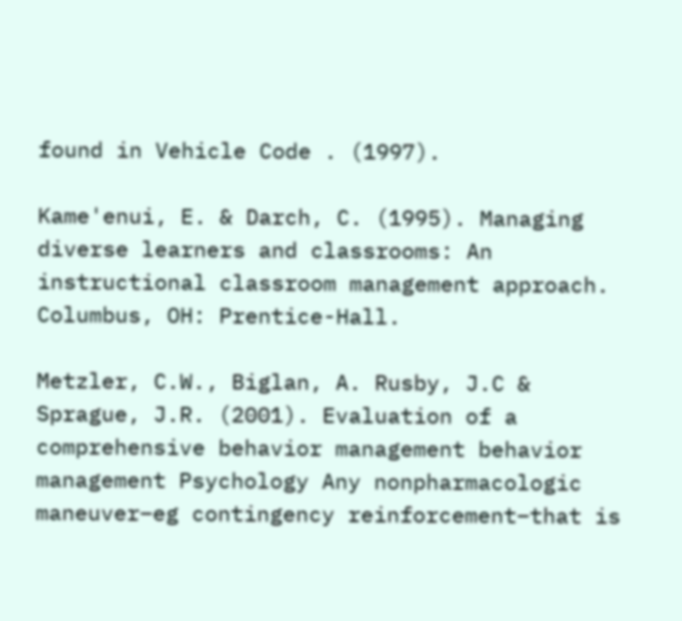found in Vehicle Code . (1997).

Kame'enui, E. & Darch, C. (1995). Managing diverse learners and classrooms: An instructional classroom management approach. Columbus, OH: Prentice-Hall.

Metzler, C.W., Biglan, A. Rusby, J.C & Sprague, J.R. (2001). Evaluation of a comprehensive behavior management behavior management Psychology Any nonpharmacologic maneuver–eg contingency reinforcement–that is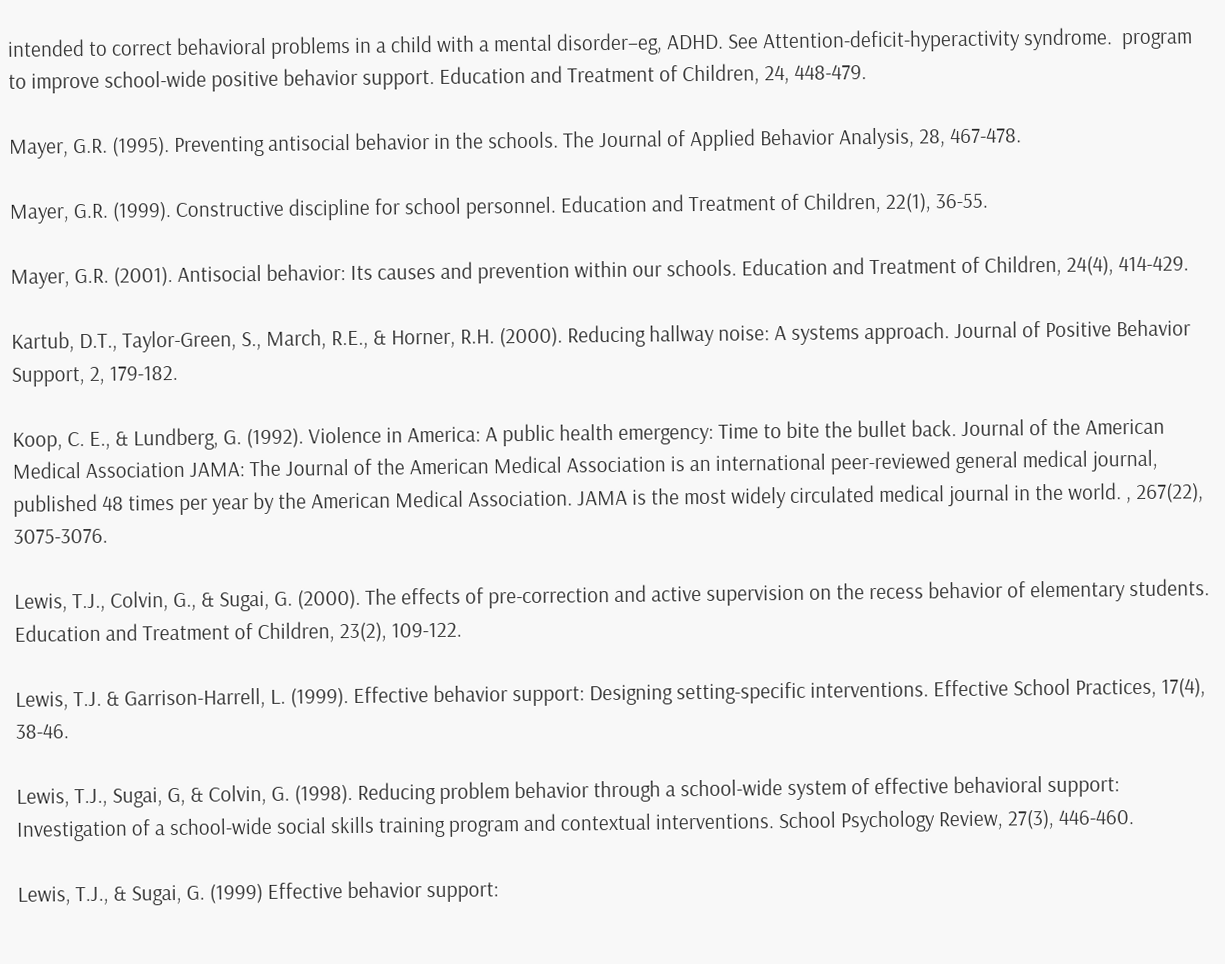intended to correct behavioral problems in a child with a mental disorder–eg, ADHD. See Attention-deficit-hyperactivity syndrome.  program to improve school-wide positive behavior support. Education and Treatment of Children, 24, 448-479.

Mayer, G.R. (1995). Preventing antisocial behavior in the schools. The Journal of Applied Behavior Analysis, 28, 467-478.

Mayer, G.R. (1999). Constructive discipline for school personnel. Education and Treatment of Children, 22(1), 36-55.

Mayer, G.R. (2001). Antisocial behavior: Its causes and prevention within our schools. Education and Treatment of Children, 24(4), 414-429.

Kartub, D.T., Taylor-Green, S., March, R.E., & Horner, R.H. (2000). Reducing hallway noise: A systems approach. Journal of Positive Behavior Support, 2, 179-182.

Koop, C. E., & Lundberg, G. (1992). Violence in America: A public health emergency: Time to bite the bullet back. Journal of the American Medical Association JAMA: The Journal of the American Medical Association is an international peer-reviewed general medical journal, published 48 times per year by the American Medical Association. JAMA is the most widely circulated medical journal in the world. , 267(22), 3075-3076.

Lewis, T.J., Colvin, G., & Sugai, G. (2000). The effects of pre-correction and active supervision on the recess behavior of elementary students. Education and Treatment of Children, 23(2), 109-122.

Lewis, T.J. & Garrison-Harrell, L. (1999). Effective behavior support: Designing setting-specific interventions. Effective School Practices, 17(4), 38-46.

Lewis, T.J., Sugai, G, & Colvin, G. (1998). Reducing problem behavior through a school-wide system of effective behavioral support: Investigation of a school-wide social skills training program and contextual interventions. School Psychology Review, 27(3), 446-460.

Lewis, T.J., & Sugai, G. (1999) Effective behavior support: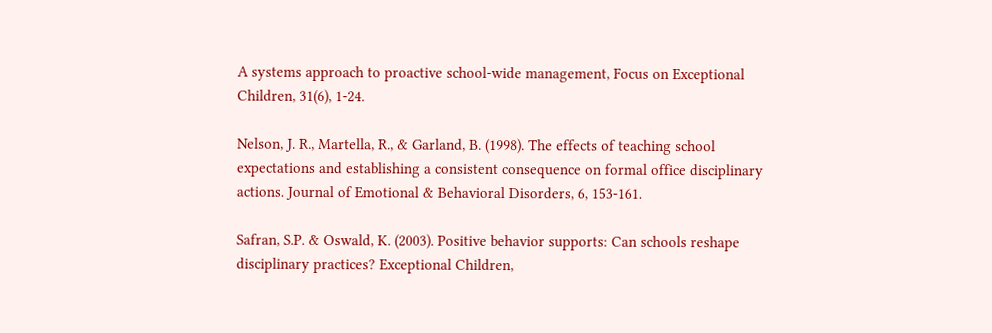A systems approach to proactive school-wide management, Focus on Exceptional Children, 31(6), 1-24.

Nelson, J. R., Martella, R., & Garland, B. (1998). The effects of teaching school expectations and establishing a consistent consequence on formal office disciplinary actions. Journal of Emotional & Behavioral Disorders, 6, 153-161.

Safran, S.P. & Oswald, K. (2003). Positive behavior supports: Can schools reshape disciplinary practices? Exceptional Children,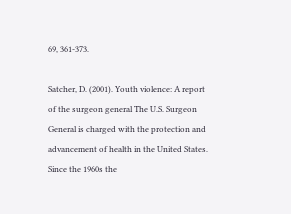69, 361-373.

Satcher, D. (2001). Youth violence: A report of the surgeon general The U.S. Surgeon General is charged with the protection and advancement of health in the United States. Since the 1960s the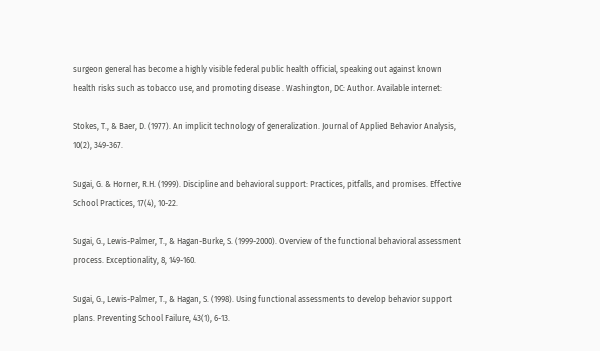surgeon general has become a highly visible federal public health official, speaking out against known health risks such as tobacco use, and promoting disease . Washington, DC: Author. Available internet:

Stokes, T., & Baer, D. (1977). An implicit technology of generalization. Journal of Applied Behavior Analysis, 10(2), 349-367.

Sugai, G. & Horner, R.H. (1999). Discipline and behavioral support: Practices, pitfalls, and promises. Effective School Practices, 17(4), 10-22.

Sugai, G., Lewis-Palmer, T., & Hagan-Burke, S. (1999-2000). Overview of the functional behavioral assessment process. Exceptionality, 8, 149-160.

Sugai, G., Lewis-Palmer, T., & Hagan, S. (1998). Using functional assessments to develop behavior support plans. Preventing School Failure, 43(1), 6-13.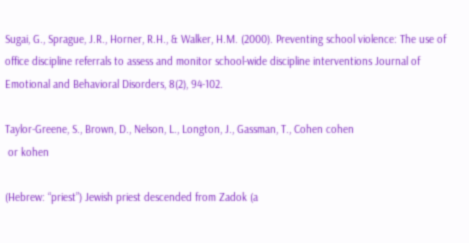Sugai, G., Sprague, J.R., Horner, R.H., & Walker, H.M. (2000). Preventing school violence: The use of office discipline referrals to assess and monitor school-wide discipline interventions Journal of Emotional and Behavioral Disorders, 8(2), 94-102.

Taylor-Greene, S., Brown, D., Nelson, L., Longton, J., Gassman, T., Cohen cohen
 or kohen

(Hebrew: “priest”) Jewish priest descended from Zadok (a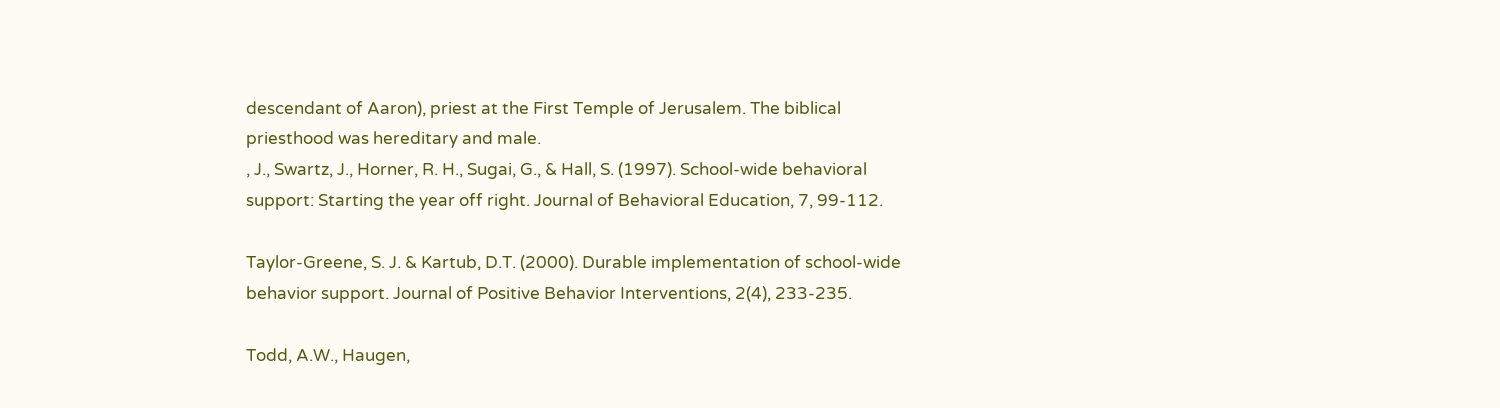descendant of Aaron), priest at the First Temple of Jerusalem. The biblical priesthood was hereditary and male.
, J., Swartz, J., Horner, R. H., Sugai, G., & Hall, S. (1997). School-wide behavioral support: Starting the year off right. Journal of Behavioral Education, 7, 99-112.

Taylor-Greene, S. J. & Kartub, D.T. (2000). Durable implementation of school-wide behavior support. Journal of Positive Behavior Interventions, 2(4), 233-235.

Todd, A.W., Haugen,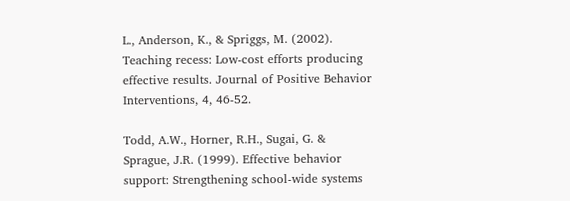L., Anderson, K., & Spriggs, M. (2002). Teaching recess: Low-cost efforts producing effective results. Journal of Positive Behavior Interventions, 4, 46-52.

Todd, A.W., Horner, R.H., Sugai, G. & Sprague, J.R. (1999). Effective behavior support: Strengthening school-wide systems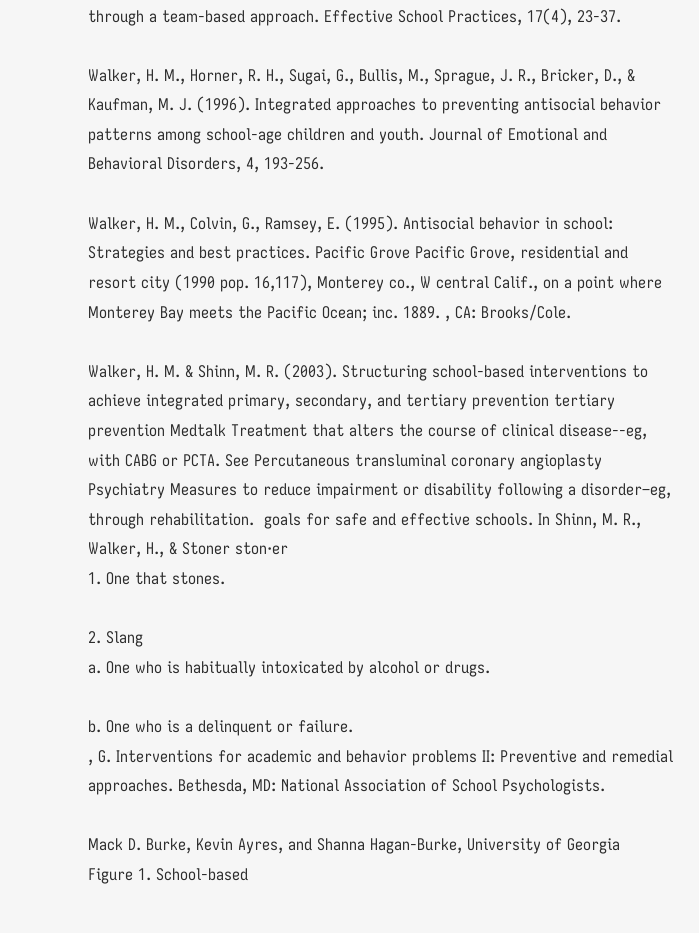through a team-based approach. Effective School Practices, 17(4), 23-37.

Walker, H. M., Horner, R. H., Sugai, G., Bullis, M., Sprague, J. R., Bricker, D., & Kaufman, M. J. (1996). Integrated approaches to preventing antisocial behavior patterns among school-age children and youth. Journal of Emotional and Behavioral Disorders, 4, 193-256.

Walker, H. M., Colvin, G., Ramsey, E. (1995). Antisocial behavior in school: Strategies and best practices. Pacific Grove Pacific Grove, residential and resort city (1990 pop. 16,117), Monterey co., W central Calif., on a point where Monterey Bay meets the Pacific Ocean; inc. 1889. , CA: Brooks/Cole.

Walker, H. M. & Shinn, M. R. (2003). Structuring school-based interventions to achieve integrated primary, secondary, and tertiary prevention tertiary prevention Medtalk Treatment that alters the course of clinical disease--eg, with CABG or PCTA. See Percutaneous transluminal coronary angioplasty Psychiatry Measures to reduce impairment or disability following a disorder–eg, through rehabilitation.  goals for safe and effective schools. In Shinn, M. R., Walker, H., & Stoner ston·er
1. One that stones.

2. Slang
a. One who is habitually intoxicated by alcohol or drugs.

b. One who is a delinquent or failure.
, G. Interventions for academic and behavior problems II: Preventive and remedial approaches. Bethesda, MD: National Association of School Psychologists.

Mack D. Burke, Kevin Ayres, and Shanna Hagan-Burke, University of Georgia
Figure 1. School-based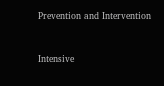Prevention and Intervention


Intensive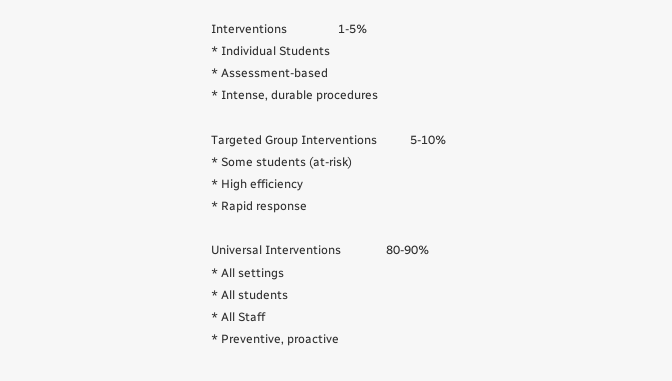Interventions                 1-5%
* Individual Students
* Assessment-based
* Intense, durable procedures

Targeted Group Interventions           5-10%
* Some students (at-risk)
* High efficiency
* Rapid response

Universal Interventions               80-90%
* All settings
* All students
* All Staff
* Preventive, proactive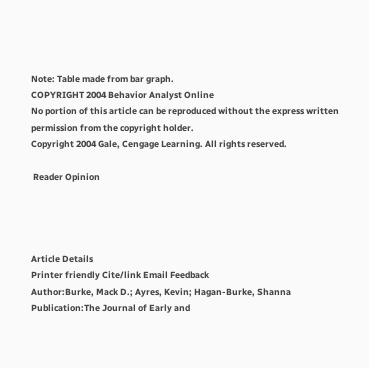Note: Table made from bar graph.
COPYRIGHT 2004 Behavior Analyst Online
No portion of this article can be reproduced without the express written permission from the copyright holder.
Copyright 2004 Gale, Cengage Learning. All rights reserved.

 Reader Opinion




Article Details
Printer friendly Cite/link Email Feedback
Author:Burke, Mack D.; Ayres, Kevin; Hagan-Burke, Shanna
Publication:The Journal of Early and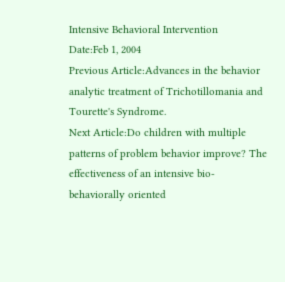Intensive Behavioral Intervention
Date:Feb 1, 2004
Previous Article:Advances in the behavior analytic treatment of Trichotillomania and Tourette's Syndrome.
Next Article:Do children with multiple patterns of problem behavior improve? The effectiveness of an intensive bio-behaviorally oriented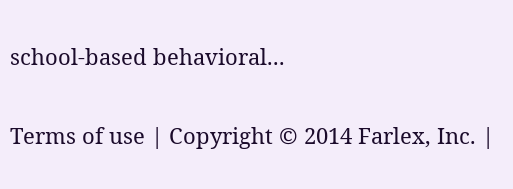school-based behavioral...

Terms of use | Copyright © 2014 Farlex, Inc. |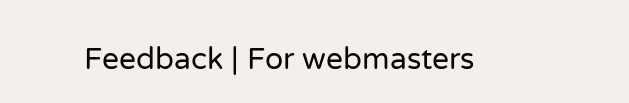Feedback | For webmasters